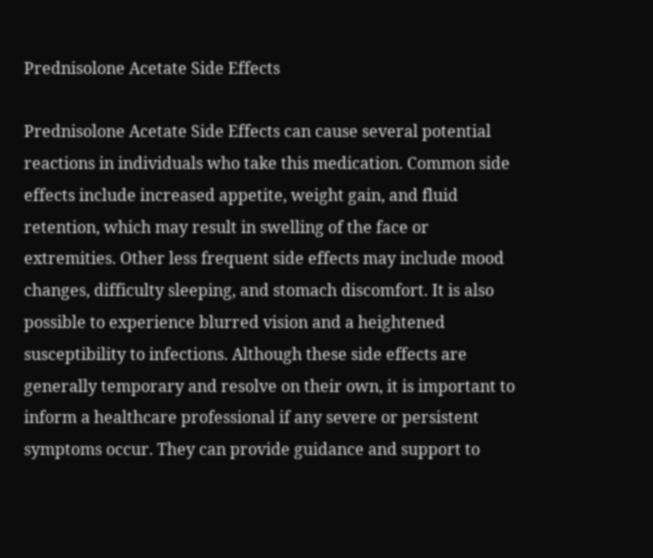Prednisolone Acetate Side Effects

Prednisolone Acetate Side Effects can cause several potential reactions in individuals who take this medication. Common side effects include increased appetite, weight gain, and fluid retention, which may result in swelling of the face or extremities. Other less frequent side effects may include mood changes, difficulty sleeping, and stomach discomfort. It is also possible to experience blurred vision and a heightened susceptibility to infections. Although these side effects are generally temporary and resolve on their own, it is important to inform a healthcare professional if any severe or persistent symptoms occur. They can provide guidance and support to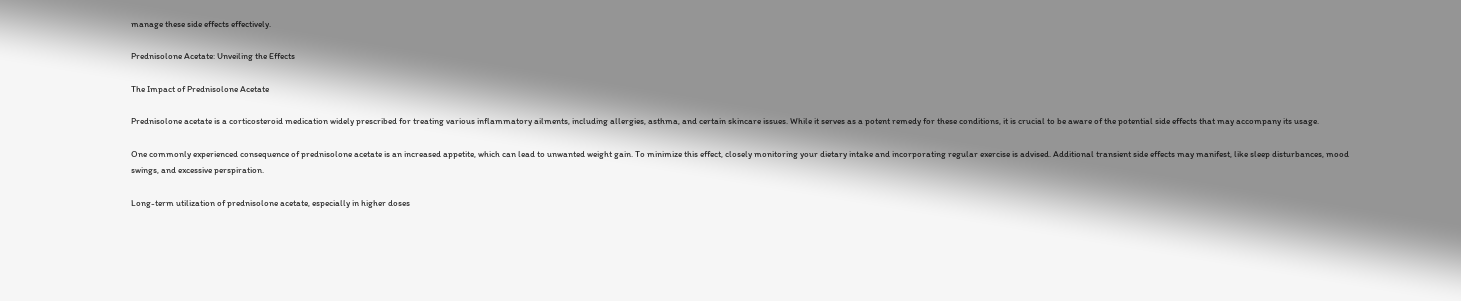manage these side effects effectively.

Prednisolone Acetate: Unveiling the Effects

The Impact of Prednisolone Acetate

Prednisolone acetate is a corticosteroid medication widely prescribed for treating various inflammatory ailments, including allergies, asthma, and certain skincare issues. While it serves as a potent remedy for these conditions, it is crucial to be aware of the potential side effects that may accompany its usage.

One commonly experienced consequence of prednisolone acetate is an increased appetite, which can lead to unwanted weight gain. To minimize this effect, closely monitoring your dietary intake and incorporating regular exercise is advised. Additional transient side effects may manifest, like sleep disturbances, mood swings, and excessive perspiration.

Long-term utilization of prednisolone acetate, especially in higher doses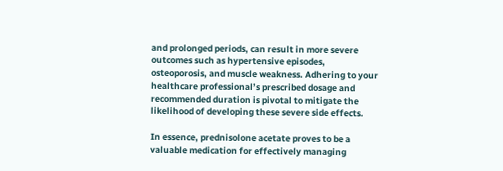and prolonged periods, can result in more severe outcomes such as hypertensive episodes, osteoporosis, and muscle weakness. Adhering to your healthcare professional’s prescribed dosage and recommended duration is pivotal to mitigate the likelihood of developing these severe side effects.

In essence, prednisolone acetate proves to be a valuable medication for effectively managing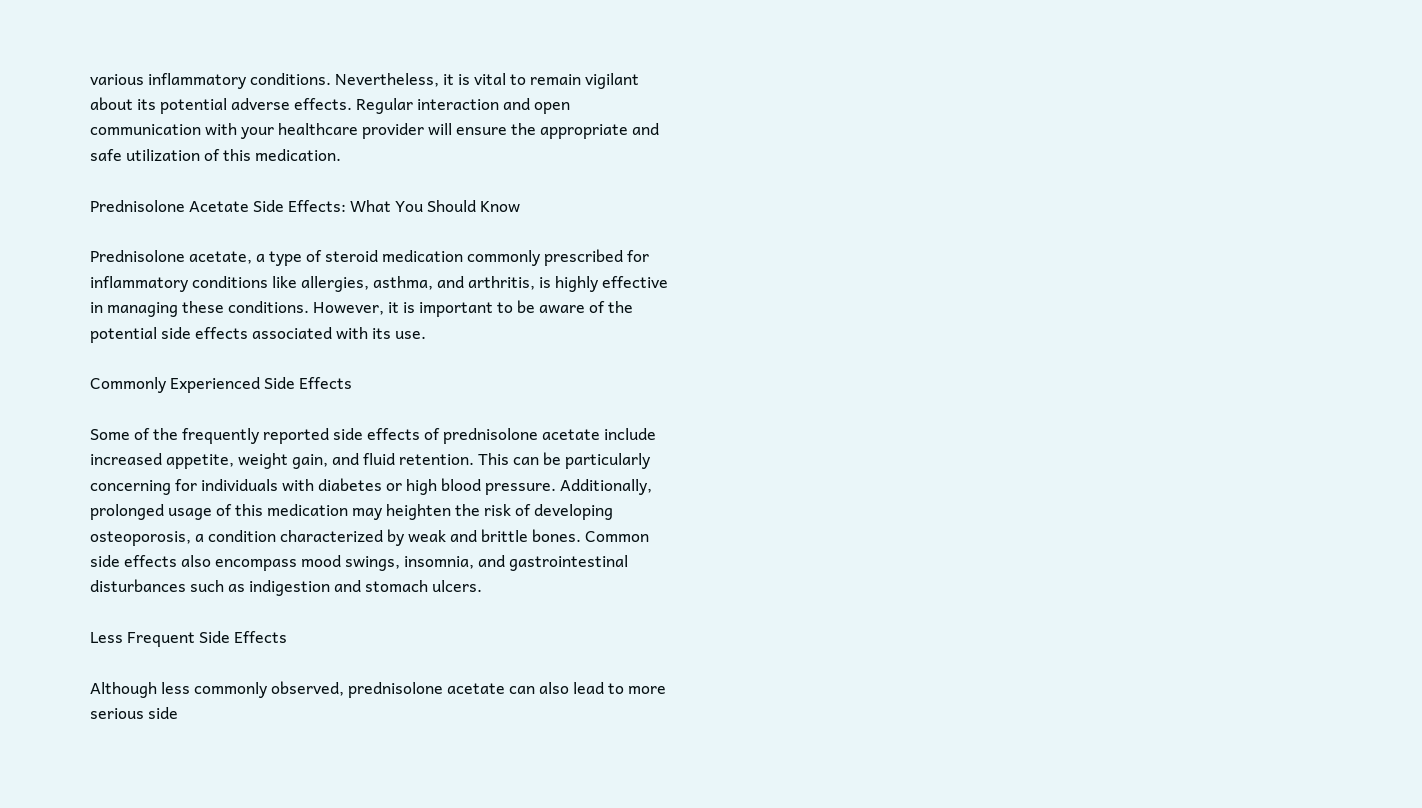various inflammatory conditions. Nevertheless, it is vital to remain vigilant about its potential adverse effects. Regular interaction and open communication with your healthcare provider will ensure the appropriate and safe utilization of this medication.

Prednisolone Acetate Side Effects: What You Should Know

Prednisolone acetate, a type of steroid medication commonly prescribed for inflammatory conditions like allergies, asthma, and arthritis, is highly effective in managing these conditions. However, it is important to be aware of the potential side effects associated with its use.

Commonly Experienced Side Effects

Some of the frequently reported side effects of prednisolone acetate include increased appetite, weight gain, and fluid retention. This can be particularly concerning for individuals with diabetes or high blood pressure. Additionally, prolonged usage of this medication may heighten the risk of developing osteoporosis, a condition characterized by weak and brittle bones. Common side effects also encompass mood swings, insomnia, and gastrointestinal disturbances such as indigestion and stomach ulcers.

Less Frequent Side Effects

Although less commonly observed, prednisolone acetate can also lead to more serious side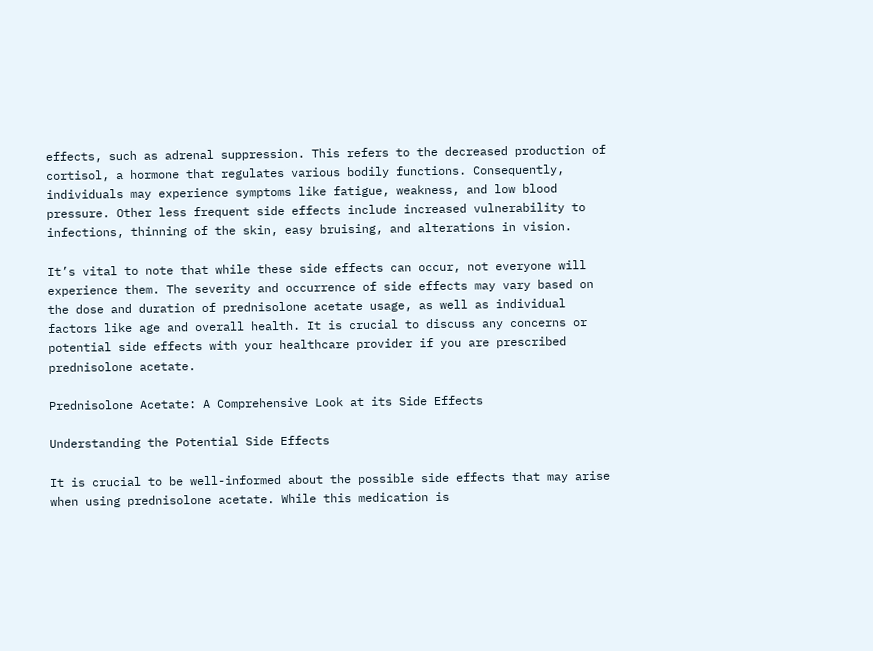effects, such as adrenal suppression. This refers to the decreased production of cortisol, a hormone that regulates various bodily functions. Consequently, individuals may experience symptoms like fatigue, weakness, and low blood pressure. Other less frequent side effects include increased vulnerability to infections, thinning of the skin, easy bruising, and alterations in vision.

It’s vital to note that while these side effects can occur, not everyone will experience them. The severity and occurrence of side effects may vary based on the dose and duration of prednisolone acetate usage, as well as individual factors like age and overall health. It is crucial to discuss any concerns or potential side effects with your healthcare provider if you are prescribed prednisolone acetate.

Prednisolone Acetate: A Comprehensive Look at its Side Effects

Understanding the Potential Side Effects

It is crucial to be well-informed about the possible side effects that may arise when using prednisolone acetate. While this medication is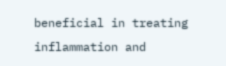beneficial in treating inflammation and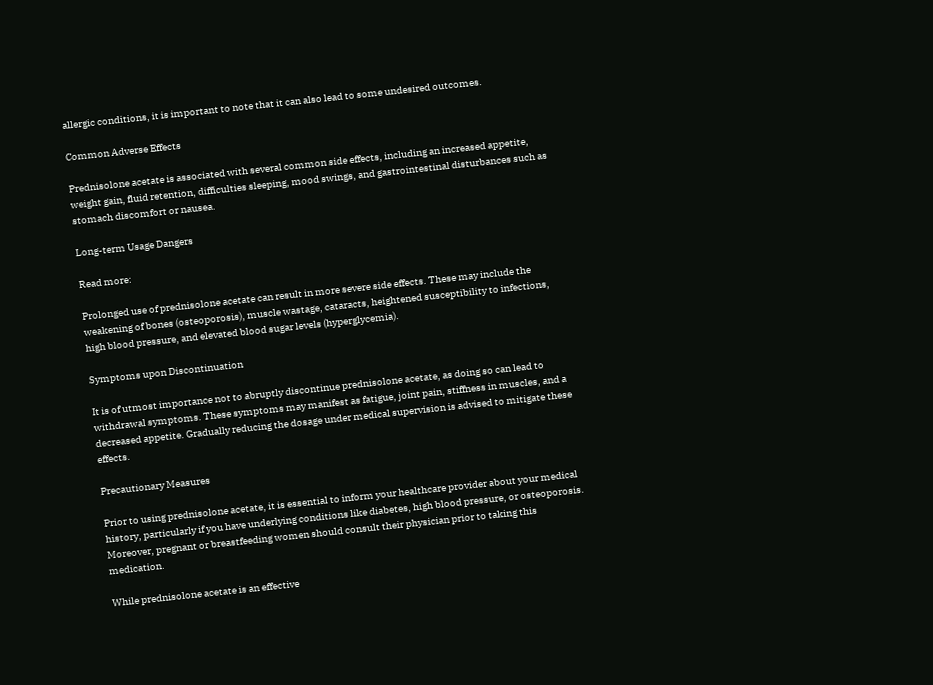allergic conditions, it is important to note that it can also lead to some undesired outcomes.

Common Adverse Effects

Prednisolone acetate is associated with several common side effects, including an increased appetite, weight gain, fluid retention, difficulties sleeping, mood swings, and gastrointestinal disturbances such as stomach discomfort or nausea.

Long-term Usage Dangers

Read more:

Prolonged use of prednisolone acetate can result in more severe side effects. These may include the weakening of bones (osteoporosis), muscle wastage, cataracts, heightened susceptibility to infections, high blood pressure, and elevated blood sugar levels (hyperglycemia).

Symptoms upon Discontinuation

It is of utmost importance not to abruptly discontinue prednisolone acetate, as doing so can lead to withdrawal symptoms. These symptoms may manifest as fatigue, joint pain, stiffness in muscles, and a decreased appetite. Gradually reducing the dosage under medical supervision is advised to mitigate these effects.

Precautionary Measures

Prior to using prednisolone acetate, it is essential to inform your healthcare provider about your medical history, particularly if you have underlying conditions like diabetes, high blood pressure, or osteoporosis. Moreover, pregnant or breastfeeding women should consult their physician prior to taking this medication.

While prednisolone acetate is an effective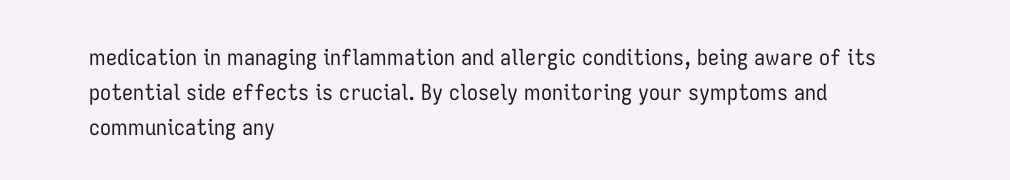medication in managing inflammation and allergic conditions, being aware of its potential side effects is crucial. By closely monitoring your symptoms and communicating any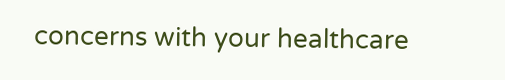concerns with your healthcare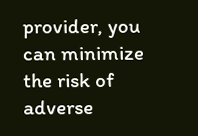provider, you can minimize the risk of adverse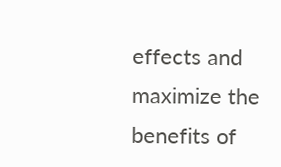effects and maximize the benefits of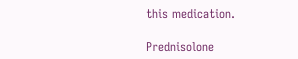this medication.

Prednisolone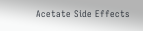Acetate Side Effects